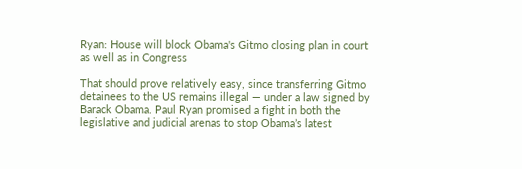Ryan: House will block Obama's Gitmo closing plan in court as well as in Congress

That should prove relatively easy, since transferring Gitmo detainees to the US remains illegal — under a law signed by Barack Obama. Paul Ryan promised a fight in both the legislative and judicial arenas to stop Obama’s latest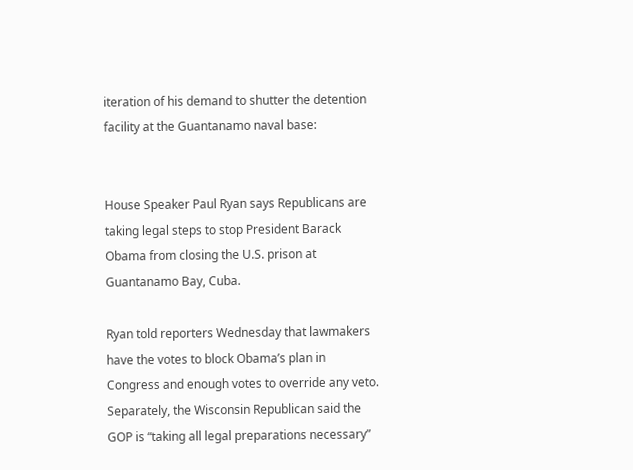iteration of his demand to shutter the detention facility at the Guantanamo naval base:


House Speaker Paul Ryan says Republicans are taking legal steps to stop President Barack Obama from closing the U.S. prison at Guantanamo Bay, Cuba.

Ryan told reporters Wednesday that lawmakers have the votes to block Obama’s plan in Congress and enough votes to override any veto. Separately, the Wisconsin Republican said the GOP is “taking all legal preparations necessary”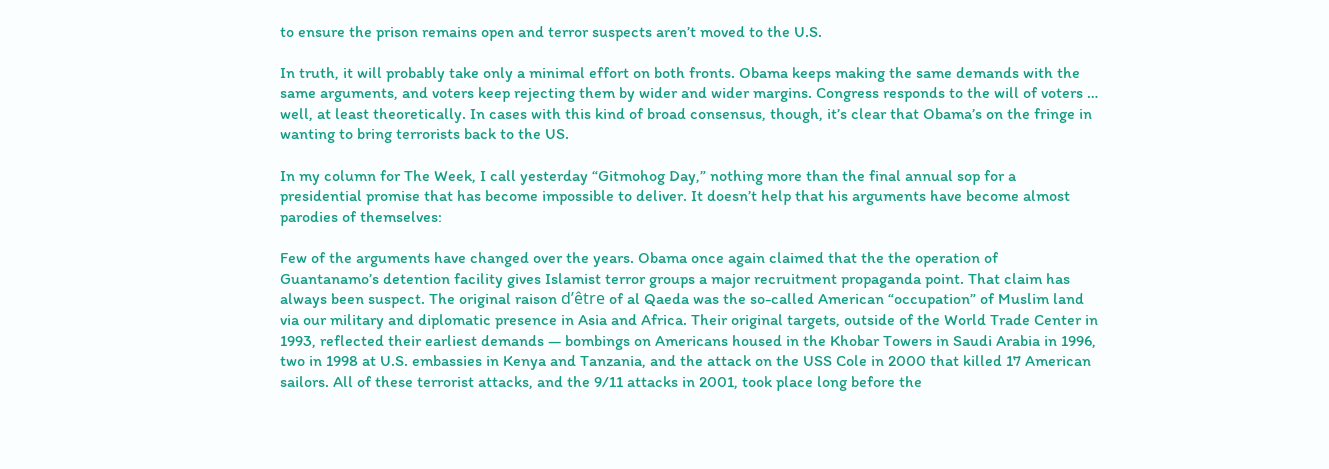to ensure the prison remains open and terror suspects aren’t moved to the U.S.

In truth, it will probably take only a minimal effort on both fronts. Obama keeps making the same demands with the same arguments, and voters keep rejecting them by wider and wider margins. Congress responds to the will of voters … well, at least theoretically. In cases with this kind of broad consensus, though, it’s clear that Obama’s on the fringe in wanting to bring terrorists back to the US.

In my column for The Week, I call yesterday “Gitmohog Day,” nothing more than the final annual sop for a presidential promise that has become impossible to deliver. It doesn’t help that his arguments have become almost parodies of themselves:

Few of the arguments have changed over the years. Obama once again claimed that the the operation of Guantanamo’s detention facility gives Islamist terror groups a major recruitment propaganda point. That claim has always been suspect. The original raison d’être of al Qaeda was the so-called American “occupation” of Muslim land via our military and diplomatic presence in Asia and Africa. Their original targets, outside of the World Trade Center in 1993, reflected their earliest demands — bombings on Americans housed in the Khobar Towers in Saudi Arabia in 1996, two in 1998 at U.S. embassies in Kenya and Tanzania, and the attack on the USS Cole in 2000 that killed 17 American sailors. All of these terrorist attacks, and the 9/11 attacks in 2001, took place long before the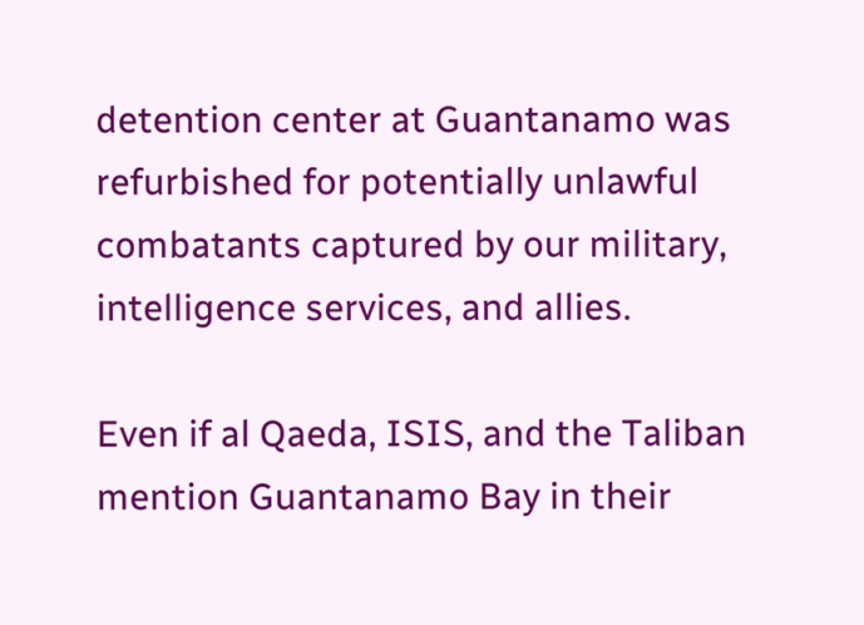detention center at Guantanamo was refurbished for potentially unlawful combatants captured by our military, intelligence services, and allies.

Even if al Qaeda, ISIS, and the Taliban mention Guantanamo Bay in their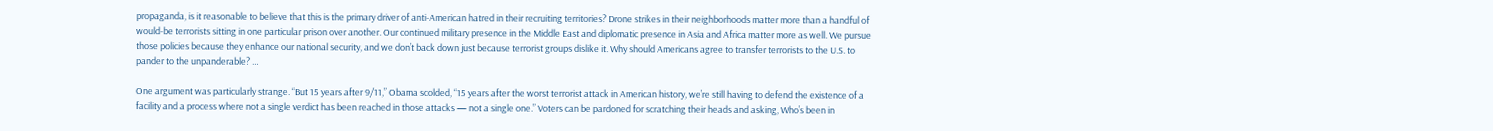propaganda, is it reasonable to believe that this is the primary driver of anti-American hatred in their recruiting territories? Drone strikes in their neighborhoods matter more than a handful of would-be terrorists sitting in one particular prison over another. Our continued military presence in the Middle East and diplomatic presence in Asia and Africa matter more as well. We pursue those policies because they enhance our national security, and we don’t back down just because terrorist groups dislike it. Why should Americans agree to transfer terrorists to the U.S. to pander to the unpanderable? …

One argument was particularly strange. “But 15 years after 9/11,” Obama scolded, “15 years after the worst terrorist attack in American history, we’re still having to defend the existence of a facility and a process where not a single verdict has been reached in those attacks — not a single one.” Voters can be pardoned for scratching their heads and asking, Who’s been in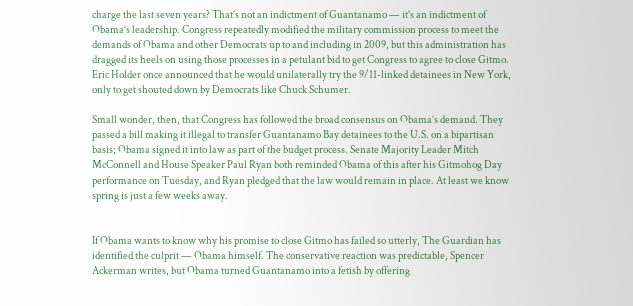charge the last seven years? That’s not an indictment of Guantanamo — it’s an indictment of Obama’s leadership. Congress repeatedly modified the military commission process to meet the demands of Obama and other Democrats up to and including in 2009, but this administration has dragged its heels on using those processes in a petulant bid to get Congress to agree to close Gitmo. Eric Holder once announced that he would unilaterally try the 9/11-linked detainees in New York, only to get shouted down by Democrats like Chuck Schumer.

Small wonder, then, that Congress has followed the broad consensus on Obama’s demand. They passed a bill making it illegal to transfer Guantanamo Bay detainees to the U.S. on a bipartisan basis; Obama signed it into law as part of the budget process. Senate Majority Leader Mitch McConnell and House Speaker Paul Ryan both reminded Obama of this after his Gitmohog Day performance on Tuesday, and Ryan pledged that the law would remain in place. At least we know spring is just a few weeks away.


If Obama wants to know why his promise to close Gitmo has failed so utterly, The Guardian has identified the culprit — Obama himself. The conservative reaction was predictable, Spencer Ackerman writes, but Obama turned Guantanamo into a fetish by offering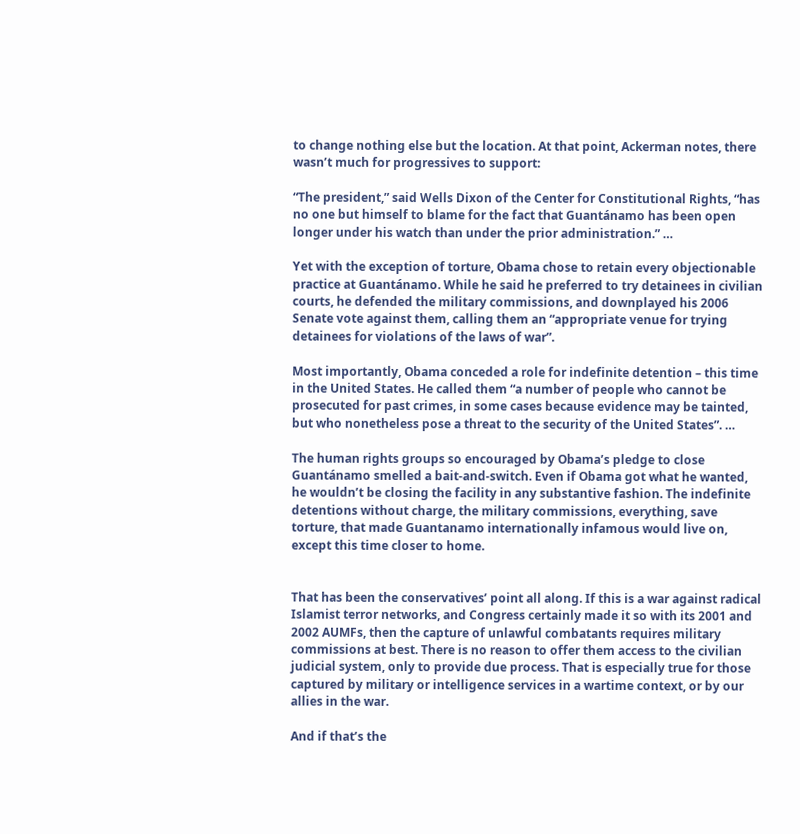to change nothing else but the location. At that point, Ackerman notes, there wasn’t much for progressives to support:

“The president,” said Wells Dixon of the Center for Constitutional Rights, “has no one but himself to blame for the fact that Guantánamo has been open longer under his watch than under the prior administration.” …

Yet with the exception of torture, Obama chose to retain every objectionable practice at Guantánamo. While he said he preferred to try detainees in civilian courts, he defended the military commissions, and downplayed his 2006 Senate vote against them, calling them an “appropriate venue for trying detainees for violations of the laws of war”.

Most importantly, Obama conceded a role for indefinite detention – this time in the United States. He called them “a number of people who cannot be prosecuted for past crimes, in some cases because evidence may be tainted, but who nonetheless pose a threat to the security of the United States”. …

The human rights groups so encouraged by Obama’s pledge to close Guantánamo smelled a bait-and-switch. Even if Obama got what he wanted, he wouldn’t be closing the facility in any substantive fashion. The indefinite detentions without charge, the military commissions, everything, save torture, that made Guantanamo internationally infamous would live on, except this time closer to home.


That has been the conservatives’ point all along. If this is a war against radical Islamist terror networks, and Congress certainly made it so with its 2001 and 2002 AUMFs, then the capture of unlawful combatants requires military commissions at best. There is no reason to offer them access to the civilian judicial system, only to provide due process. That is especially true for those captured by military or intelligence services in a wartime context, or by our allies in the war.

And if that’s the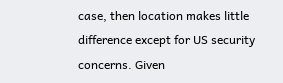case, then location makes little difference except for US security concerns. Given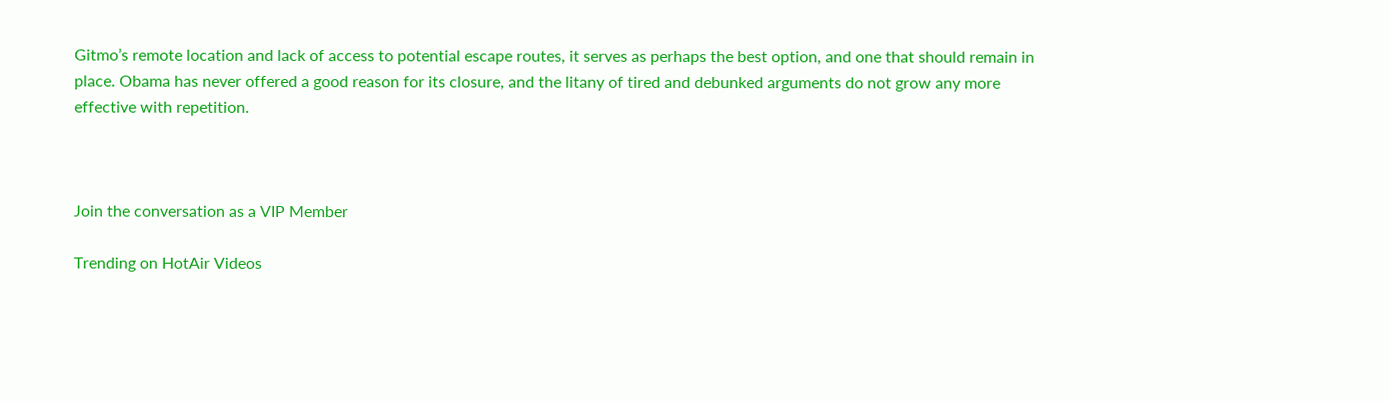Gitmo’s remote location and lack of access to potential escape routes, it serves as perhaps the best option, and one that should remain in place. Obama has never offered a good reason for its closure, and the litany of tired and debunked arguments do not grow any more effective with repetition.



Join the conversation as a VIP Member

Trending on HotAir Videos